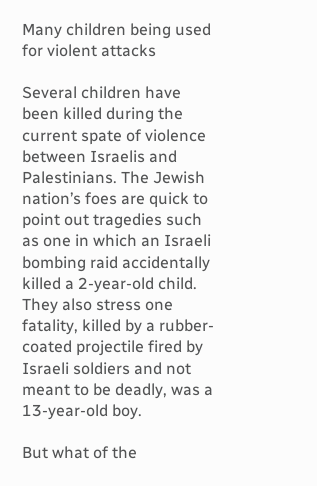Many children being used for violent attacks

Several children have been killed during the current spate of violence between Israelis and Palestinians. The Jewish nation’s foes are quick to point out tragedies such as one in which an Israeli bombing raid accidentally killed a 2-year-old child. They also stress one fatality, killed by a rubber-coated projectile fired by Israeli soldiers and not meant to be deadly, was a 13-year-old boy.

But what of the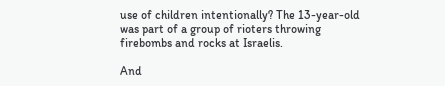use of children intentionally? The 13-year-old was part of a group of rioters throwing firebombs and rocks at Israelis.

And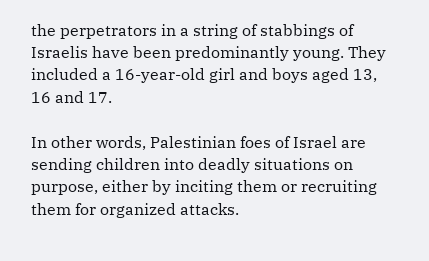the perpetrators in a string of stabbings of Israelis have been predominantly young. They included a 16-year-old girl and boys aged 13, 16 and 17.

In other words, Palestinian foes of Israel are sending children into deadly situations on purpose, either by inciting them or recruiting them for organized attacks.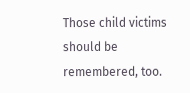Those child victims should be remembered, too.